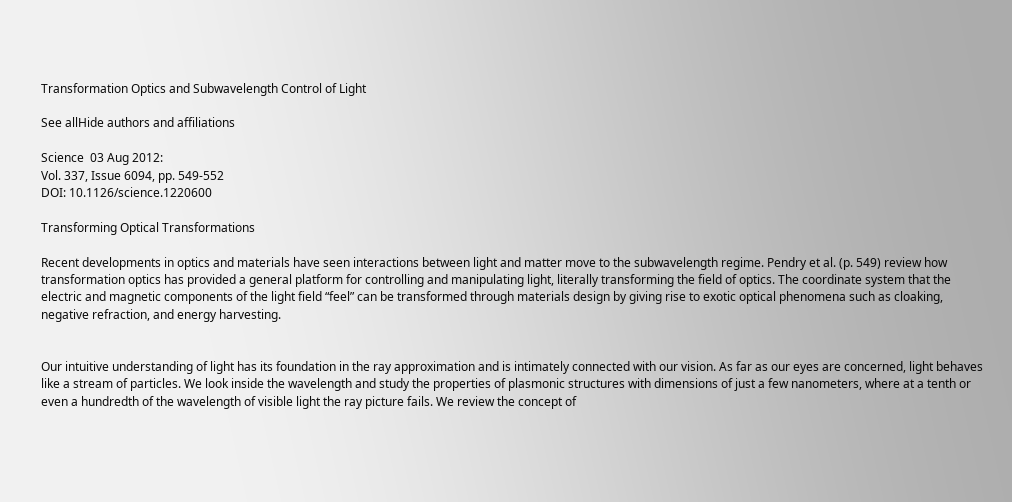Transformation Optics and Subwavelength Control of Light

See allHide authors and affiliations

Science  03 Aug 2012:
Vol. 337, Issue 6094, pp. 549-552
DOI: 10.1126/science.1220600

Transforming Optical Transformations

Recent developments in optics and materials have seen interactions between light and matter move to the subwavelength regime. Pendry et al. (p. 549) review how transformation optics has provided a general platform for controlling and manipulating light, literally transforming the field of optics. The coordinate system that the electric and magnetic components of the light field “feel” can be transformed through materials design by giving rise to exotic optical phenomena such as cloaking, negative refraction, and energy harvesting.


Our intuitive understanding of light has its foundation in the ray approximation and is intimately connected with our vision. As far as our eyes are concerned, light behaves like a stream of particles. We look inside the wavelength and study the properties of plasmonic structures with dimensions of just a few nanometers, where at a tenth or even a hundredth of the wavelength of visible light the ray picture fails. We review the concept of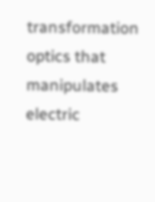transformation optics that manipulates electric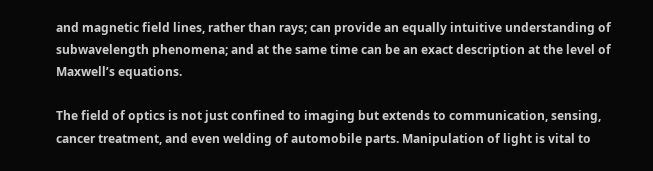and magnetic field lines, rather than rays; can provide an equally intuitive understanding of subwavelength phenomena; and at the same time can be an exact description at the level of Maxwell’s equations.

The field of optics is not just confined to imaging but extends to communication, sensing, cancer treatment, and even welding of automobile parts. Manipulation of light is vital to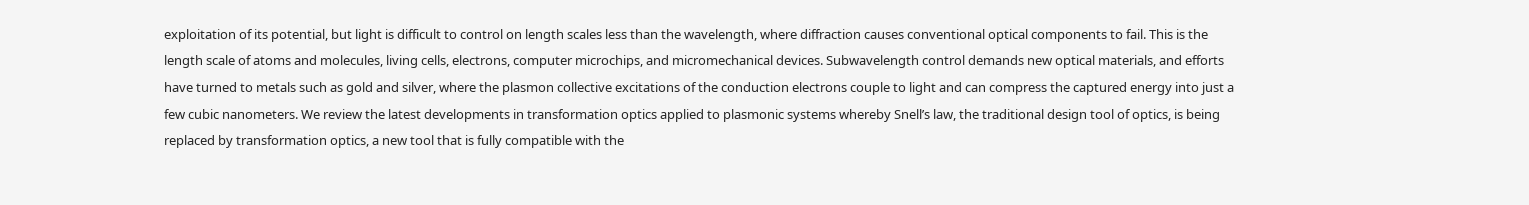exploitation of its potential, but light is difficult to control on length scales less than the wavelength, where diffraction causes conventional optical components to fail. This is the length scale of atoms and molecules, living cells, electrons, computer microchips, and micromechanical devices. Subwavelength control demands new optical materials, and efforts have turned to metals such as gold and silver, where the plasmon collective excitations of the conduction electrons couple to light and can compress the captured energy into just a few cubic nanometers. We review the latest developments in transformation optics applied to plasmonic systems whereby Snell’s law, the traditional design tool of optics, is being replaced by transformation optics, a new tool that is fully compatible with the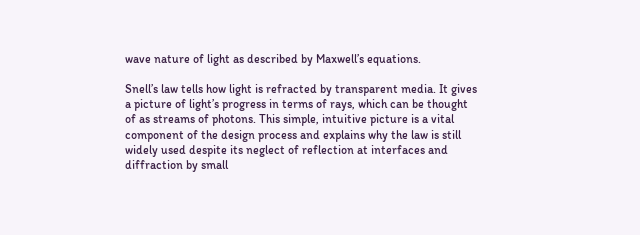wave nature of light as described by Maxwell’s equations.

Snell’s law tells how light is refracted by transparent media. It gives a picture of light’s progress in terms of rays, which can be thought of as streams of photons. This simple, intuitive picture is a vital component of the design process and explains why the law is still widely used despite its neglect of reflection at interfaces and diffraction by small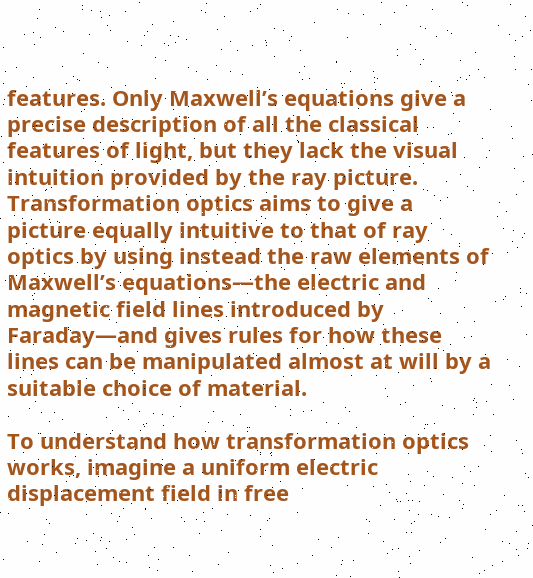features. Only Maxwell’s equations give a precise description of all the classical features of light, but they lack the visual intuition provided by the ray picture. Transformation optics aims to give a picture equally intuitive to that of ray optics by using instead the raw elements of Maxwell’s equations—the electric and magnetic field lines introduced by Faraday—and gives rules for how these lines can be manipulated almost at will by a suitable choice of material.

To understand how transformation optics works, imagine a uniform electric displacement field in free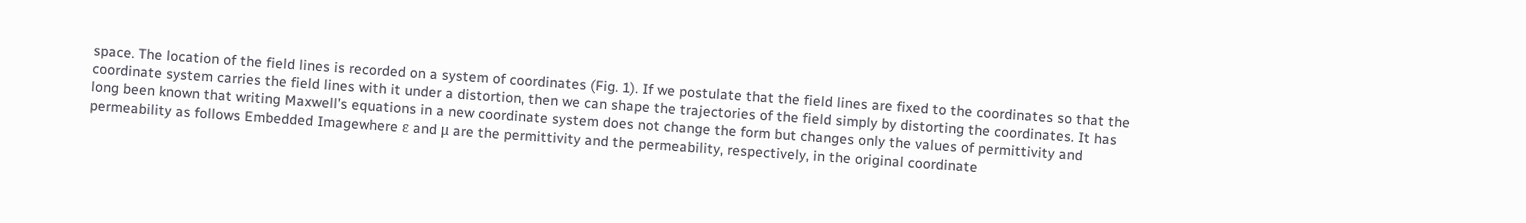space. The location of the field lines is recorded on a system of coordinates (Fig. 1). If we postulate that the field lines are fixed to the coordinates so that the coordinate system carries the field lines with it under a distortion, then we can shape the trajectories of the field simply by distorting the coordinates. It has long been known that writing Maxwell’s equations in a new coordinate system does not change the form but changes only the values of permittivity and permeability as follows Embedded Imagewhere ε and μ are the permittivity and the permeability, respectively, in the original coordinate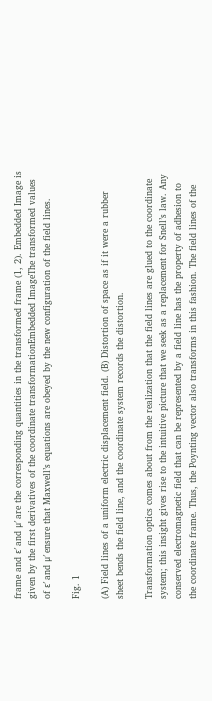frame and ε′ and μ′ are the corresponding quantities in the transformed frame (1, 2). Embedded Image is given by the first derivatives of the coordinate transformationEmbedded ImageThe transformed values of ε′ and μ′ ensure that Maxwell’s equations are obeyed by the new configuration of the field lines.

Fig. 1

(A) Field lines of a uniform electric displacement field. (B) Distortion of space as if it were a rubber sheet bends the field line, and the coordinate system records the distortion.

Transformation optics comes about from the realization that the field lines are glued to the coordinate system; this insight gives rise to the intuitive picture that we seek as a replacement for Snell’s law. Any conserved electromagnetic field that can be represented by a field line has the property of adhesion to the coordinate frame. Thus, the Poynting vector also transforms in this fashion. The field lines of the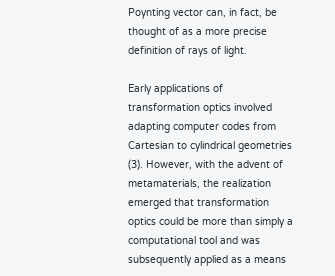Poynting vector can, in fact, be thought of as a more precise definition of rays of light.

Early applications of transformation optics involved adapting computer codes from Cartesian to cylindrical geometries (3). However, with the advent of metamaterials, the realization emerged that transformation optics could be more than simply a computational tool and was subsequently applied as a means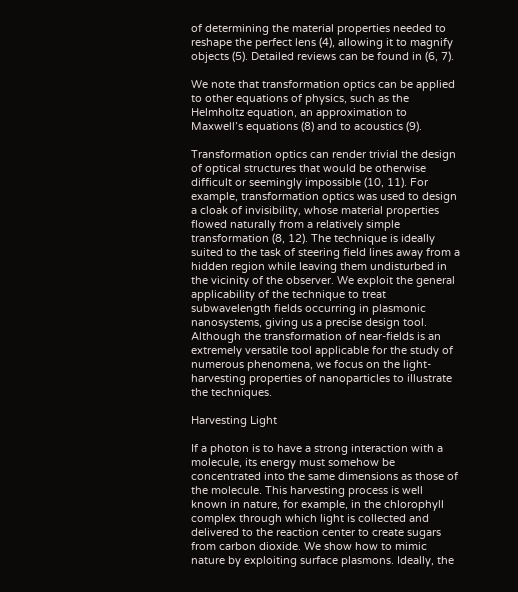of determining the material properties needed to reshape the perfect lens (4), allowing it to magnify objects (5). Detailed reviews can be found in (6, 7).

We note that transformation optics can be applied to other equations of physics, such as the Helmholtz equation, an approximation to Maxwell’s equations (8) and to acoustics (9).

Transformation optics can render trivial the design of optical structures that would be otherwise difficult or seemingly impossible (10, 11). For example, transformation optics was used to design a cloak of invisibility, whose material properties flowed naturally from a relatively simple transformation (8, 12). The technique is ideally suited to the task of steering field lines away from a hidden region while leaving them undisturbed in the vicinity of the observer. We exploit the general applicability of the technique to treat subwavelength fields occurring in plasmonic nanosystems, giving us a precise design tool. Although the transformation of near-fields is an extremely versatile tool applicable for the study of numerous phenomena, we focus on the light-harvesting properties of nanoparticles to illustrate the techniques.

Harvesting Light

If a photon is to have a strong interaction with a molecule, its energy must somehow be concentrated into the same dimensions as those of the molecule. This harvesting process is well known in nature, for example, in the chlorophyll complex through which light is collected and delivered to the reaction center to create sugars from carbon dioxide. We show how to mimic nature by exploiting surface plasmons. Ideally, the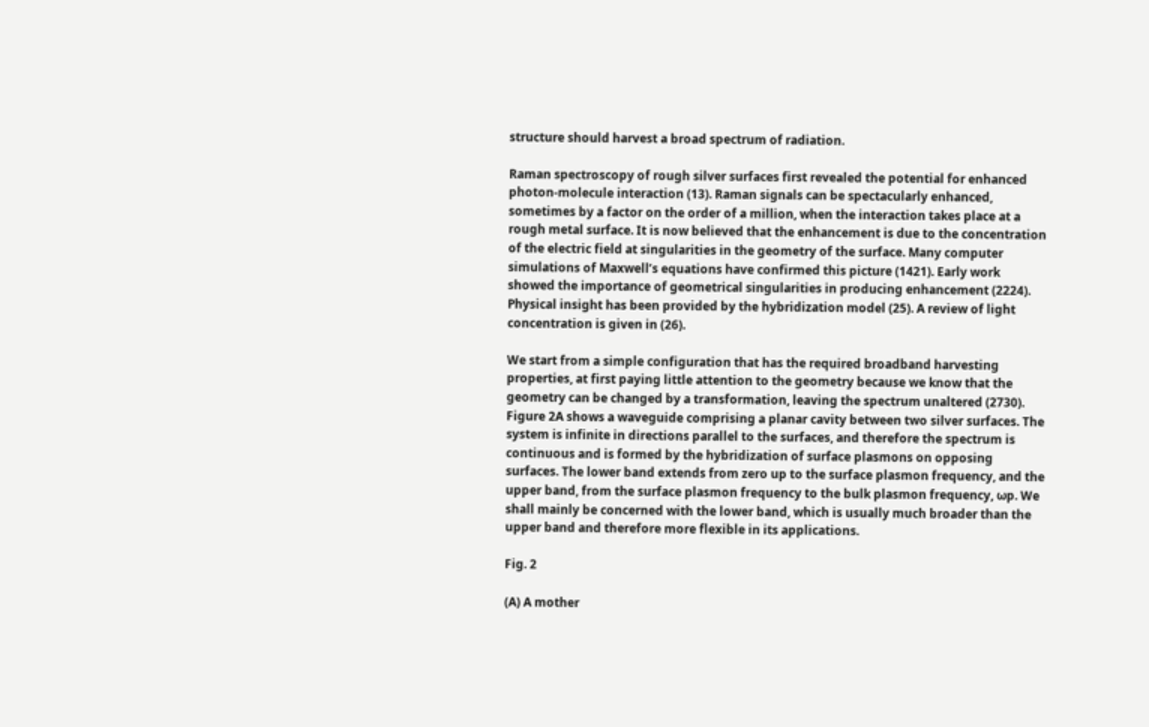structure should harvest a broad spectrum of radiation.

Raman spectroscopy of rough silver surfaces first revealed the potential for enhanced photon-molecule interaction (13). Raman signals can be spectacularly enhanced, sometimes by a factor on the order of a million, when the interaction takes place at a rough metal surface. It is now believed that the enhancement is due to the concentration of the electric field at singularities in the geometry of the surface. Many computer simulations of Maxwell’s equations have confirmed this picture (1421). Early work showed the importance of geometrical singularities in producing enhancement (2224). Physical insight has been provided by the hybridization model (25). A review of light concentration is given in (26).

We start from a simple configuration that has the required broadband harvesting properties, at first paying little attention to the geometry because we know that the geometry can be changed by a transformation, leaving the spectrum unaltered (2730). Figure 2A shows a waveguide comprising a planar cavity between two silver surfaces. The system is infinite in directions parallel to the surfaces, and therefore the spectrum is continuous and is formed by the hybridization of surface plasmons on opposing surfaces. The lower band extends from zero up to the surface plasmon frequency, and the upper band, from the surface plasmon frequency to the bulk plasmon frequency, ωp. We shall mainly be concerned with the lower band, which is usually much broader than the upper band and therefore more flexible in its applications.

Fig. 2

(A) A mother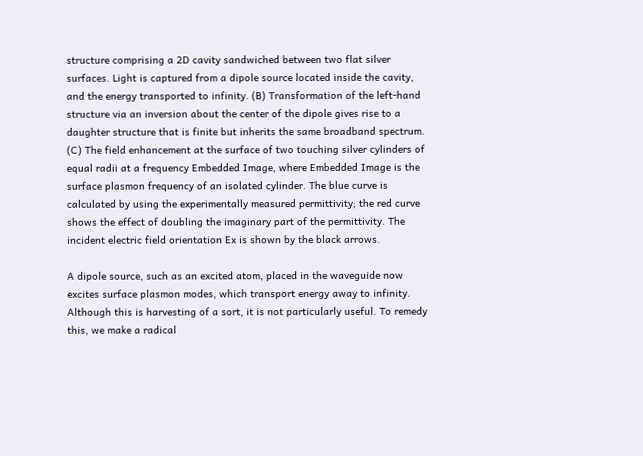structure comprising a 2D cavity sandwiched between two flat silver surfaces. Light is captured from a dipole source located inside the cavity, and the energy transported to infinity. (B) Transformation of the left-hand structure via an inversion about the center of the dipole gives rise to a daughter structure that is finite but inherits the same broadband spectrum. (C) The field enhancement at the surface of two touching silver cylinders of equal radii at a frequency Embedded Image, where Embedded Image is the surface plasmon frequency of an isolated cylinder. The blue curve is calculated by using the experimentally measured permittivity; the red curve shows the effect of doubling the imaginary part of the permittivity. The incident electric field orientation Ex is shown by the black arrows.

A dipole source, such as an excited atom, placed in the waveguide now excites surface plasmon modes, which transport energy away to infinity. Although this is harvesting of a sort, it is not particularly useful. To remedy this, we make a radical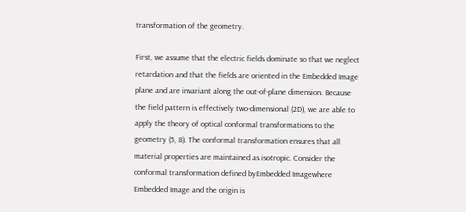transformation of the geometry.

First, we assume that the electric fields dominate so that we neglect retardation and that the fields are oriented in the Embedded Image plane and are invariant along the out-of-plane dimension. Because the field pattern is effectively two-dimensional (2D), we are able to apply the theory of optical conformal transformations to the geometry (5, 8). The conformal transformation ensures that all material properties are maintained as isotropic. Consider the conformal transformation defined byEmbedded Imagewhere Embedded Image and the origin is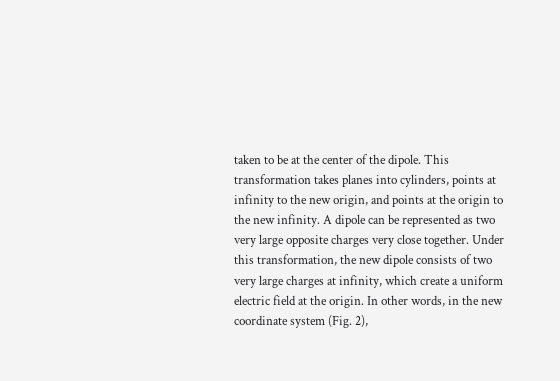taken to be at the center of the dipole. This transformation takes planes into cylinders, points at infinity to the new origin, and points at the origin to the new infinity. A dipole can be represented as two very large opposite charges very close together. Under this transformation, the new dipole consists of two very large charges at infinity, which create a uniform electric field at the origin. In other words, in the new coordinate system (Fig. 2),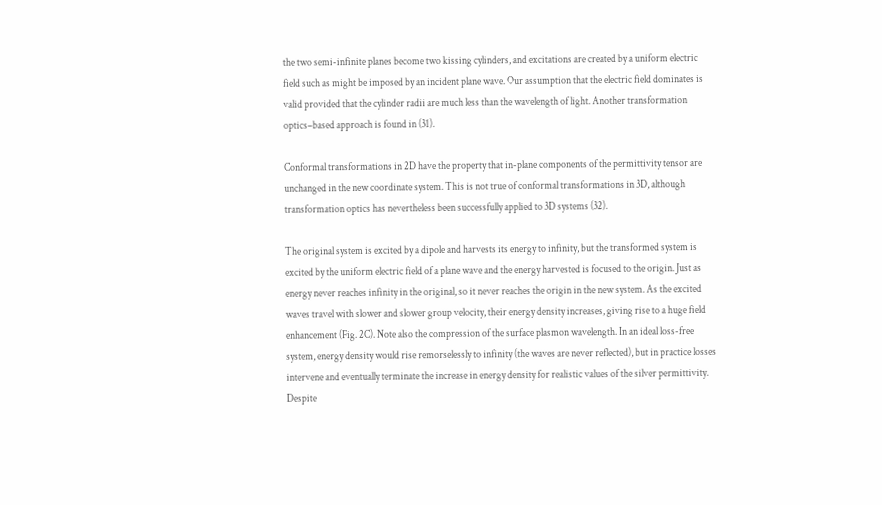the two semi-infinite planes become two kissing cylinders, and excitations are created by a uniform electric field such as might be imposed by an incident plane wave. Our assumption that the electric field dominates is valid provided that the cylinder radii are much less than the wavelength of light. Another transformation optics–based approach is found in (31).

Conformal transformations in 2D have the property that in-plane components of the permittivity tensor are unchanged in the new coordinate system. This is not true of conformal transformations in 3D, although transformation optics has nevertheless been successfully applied to 3D systems (32).

The original system is excited by a dipole and harvests its energy to infinity, but the transformed system is excited by the uniform electric field of a plane wave and the energy harvested is focused to the origin. Just as energy never reaches infinity in the original, so it never reaches the origin in the new system. As the excited waves travel with slower and slower group velocity, their energy density increases, giving rise to a huge field enhancement (Fig. 2C). Note also the compression of the surface plasmon wavelength. In an ideal loss-free system, energy density would rise remorselessly to infinity (the waves are never reflected), but in practice losses intervene and eventually terminate the increase in energy density for realistic values of the silver permittivity. Despite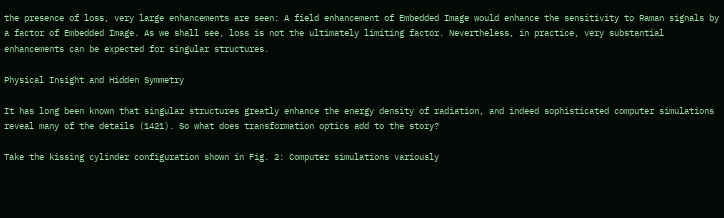the presence of loss, very large enhancements are seen: A field enhancement of Embedded Image would enhance the sensitivity to Raman signals by a factor of Embedded Image. As we shall see, loss is not the ultimately limiting factor. Nevertheless, in practice, very substantial enhancements can be expected for singular structures.

Physical Insight and Hidden Symmetry

It has long been known that singular structures greatly enhance the energy density of radiation, and indeed sophisticated computer simulations reveal many of the details (1421). So what does transformation optics add to the story?

Take the kissing cylinder configuration shown in Fig. 2: Computer simulations variously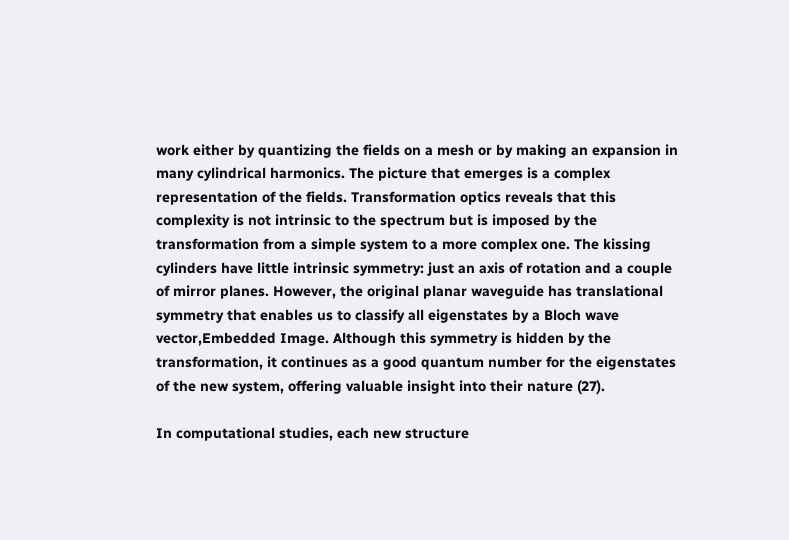work either by quantizing the fields on a mesh or by making an expansion in many cylindrical harmonics. The picture that emerges is a complex representation of the fields. Transformation optics reveals that this complexity is not intrinsic to the spectrum but is imposed by the transformation from a simple system to a more complex one. The kissing cylinders have little intrinsic symmetry: just an axis of rotation and a couple of mirror planes. However, the original planar waveguide has translational symmetry that enables us to classify all eigenstates by a Bloch wave vector,Embedded Image. Although this symmetry is hidden by the transformation, it continues as a good quantum number for the eigenstates of the new system, offering valuable insight into their nature (27).

In computational studies, each new structure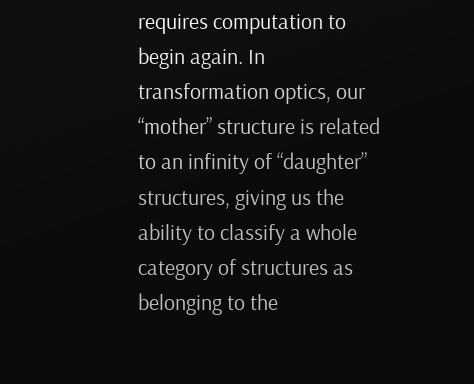requires computation to begin again. In transformation optics, our “mother” structure is related to an infinity of “daughter” structures, giving us the ability to classify a whole category of structures as belonging to the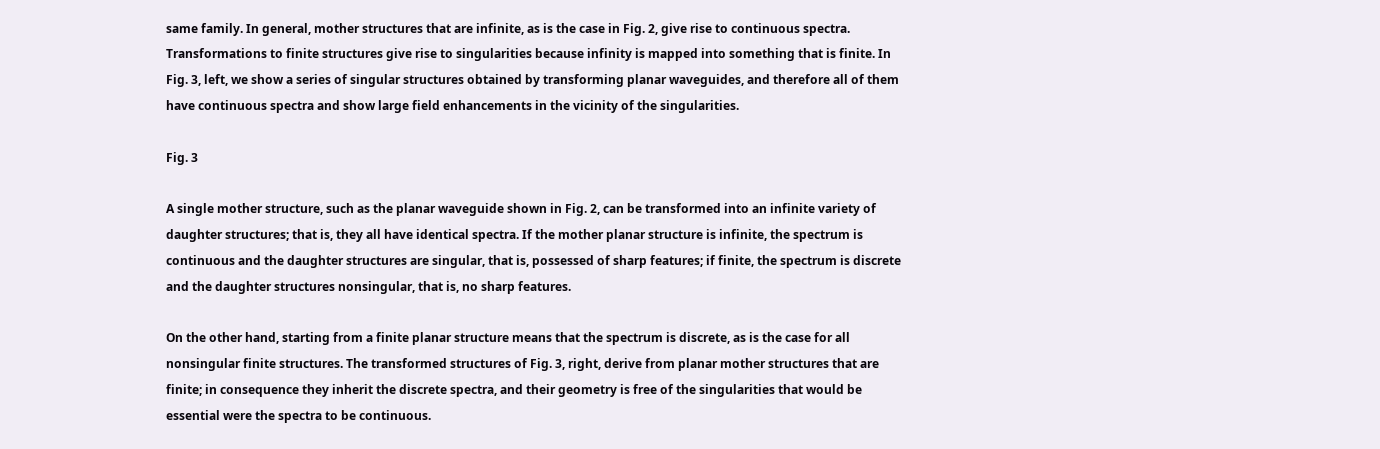same family. In general, mother structures that are infinite, as is the case in Fig. 2, give rise to continuous spectra. Transformations to finite structures give rise to singularities because infinity is mapped into something that is finite. In Fig. 3, left, we show a series of singular structures obtained by transforming planar waveguides, and therefore all of them have continuous spectra and show large field enhancements in the vicinity of the singularities.

Fig. 3

A single mother structure, such as the planar waveguide shown in Fig. 2, can be transformed into an infinite variety of daughter structures; that is, they all have identical spectra. If the mother planar structure is infinite, the spectrum is continuous and the daughter structures are singular, that is, possessed of sharp features; if finite, the spectrum is discrete and the daughter structures nonsingular, that is, no sharp features.

On the other hand, starting from a finite planar structure means that the spectrum is discrete, as is the case for all nonsingular finite structures. The transformed structures of Fig. 3, right, derive from planar mother structures that are finite; in consequence they inherit the discrete spectra, and their geometry is free of the singularities that would be essential were the spectra to be continuous.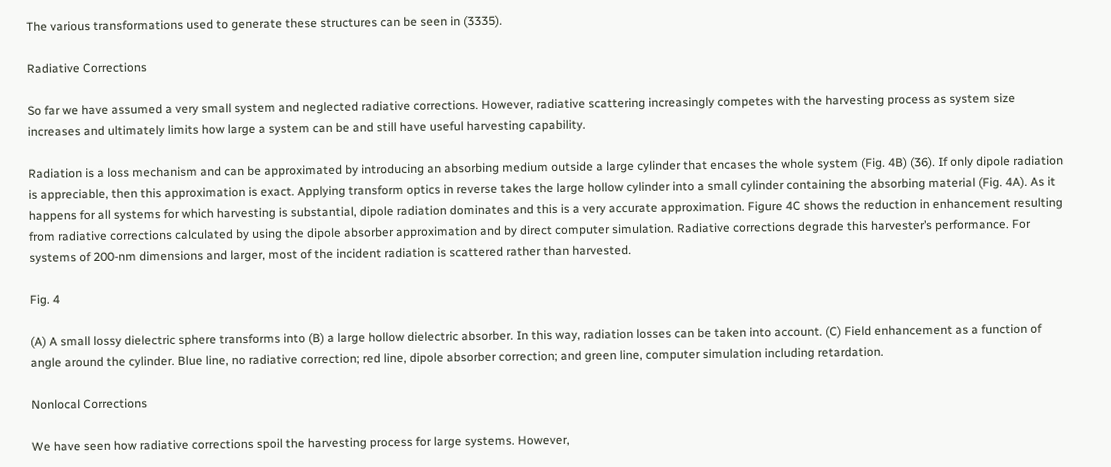The various transformations used to generate these structures can be seen in (3335).

Radiative Corrections

So far we have assumed a very small system and neglected radiative corrections. However, radiative scattering increasingly competes with the harvesting process as system size increases and ultimately limits how large a system can be and still have useful harvesting capability.

Radiation is a loss mechanism and can be approximated by introducing an absorbing medium outside a large cylinder that encases the whole system (Fig. 4B) (36). If only dipole radiation is appreciable, then this approximation is exact. Applying transform optics in reverse takes the large hollow cylinder into a small cylinder containing the absorbing material (Fig. 4A). As it happens for all systems for which harvesting is substantial, dipole radiation dominates and this is a very accurate approximation. Figure 4C shows the reduction in enhancement resulting from radiative corrections calculated by using the dipole absorber approximation and by direct computer simulation. Radiative corrections degrade this harvester’s performance. For systems of 200-nm dimensions and larger, most of the incident radiation is scattered rather than harvested.

Fig. 4

(A) A small lossy dielectric sphere transforms into (B) a large hollow dielectric absorber. In this way, radiation losses can be taken into account. (C) Field enhancement as a function of angle around the cylinder. Blue line, no radiative correction; red line, dipole absorber correction; and green line, computer simulation including retardation.

Nonlocal Corrections

We have seen how radiative corrections spoil the harvesting process for large systems. However,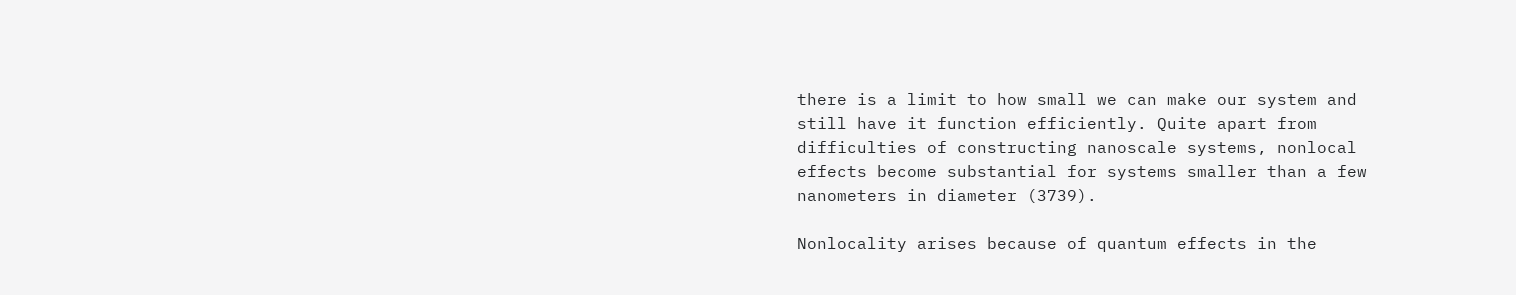there is a limit to how small we can make our system and still have it function efficiently. Quite apart from difficulties of constructing nanoscale systems, nonlocal effects become substantial for systems smaller than a few nanometers in diameter (3739).

Nonlocality arises because of quantum effects in the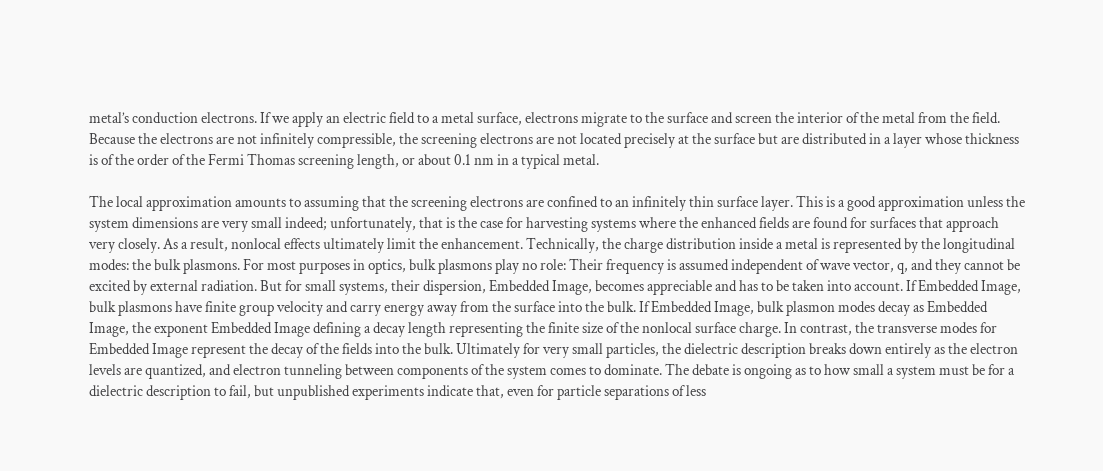metal’s conduction electrons. If we apply an electric field to a metal surface, electrons migrate to the surface and screen the interior of the metal from the field. Because the electrons are not infinitely compressible, the screening electrons are not located precisely at the surface but are distributed in a layer whose thickness is of the order of the Fermi Thomas screening length, or about 0.1 nm in a typical metal.

The local approximation amounts to assuming that the screening electrons are confined to an infinitely thin surface layer. This is a good approximation unless the system dimensions are very small indeed; unfortunately, that is the case for harvesting systems where the enhanced fields are found for surfaces that approach very closely. As a result, nonlocal effects ultimately limit the enhancement. Technically, the charge distribution inside a metal is represented by the longitudinal modes: the bulk plasmons. For most purposes in optics, bulk plasmons play no role: Their frequency is assumed independent of wave vector, q, and they cannot be excited by external radiation. But for small systems, their dispersion, Embedded Image, becomes appreciable and has to be taken into account. If Embedded Image, bulk plasmons have finite group velocity and carry energy away from the surface into the bulk. If Embedded Image, bulk plasmon modes decay as Embedded Image, the exponent Embedded Image defining a decay length representing the finite size of the nonlocal surface charge. In contrast, the transverse modes for Embedded Image represent the decay of the fields into the bulk. Ultimately for very small particles, the dielectric description breaks down entirely as the electron levels are quantized, and electron tunneling between components of the system comes to dominate. The debate is ongoing as to how small a system must be for a dielectric description to fail, but unpublished experiments indicate that, even for particle separations of less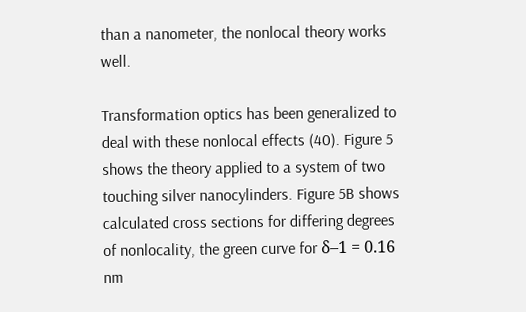than a nanometer, the nonlocal theory works well.

Transformation optics has been generalized to deal with these nonlocal effects (40). Figure 5 shows the theory applied to a system of two touching silver nanocylinders. Figure 5B shows calculated cross sections for differing degrees of nonlocality, the green curve for δ–1 = 0.16 nm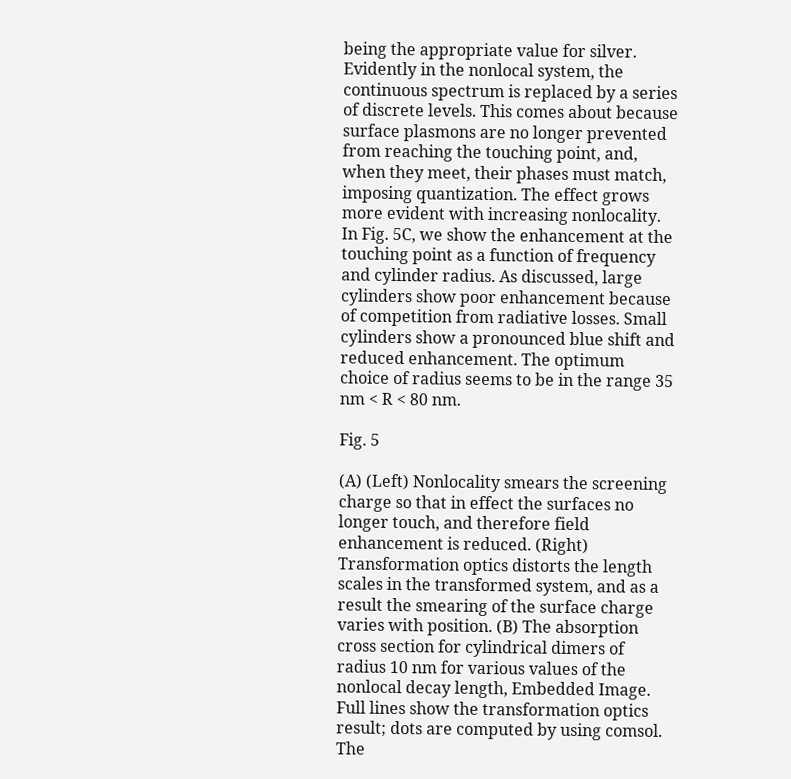being the appropriate value for silver. Evidently in the nonlocal system, the continuous spectrum is replaced by a series of discrete levels. This comes about because surface plasmons are no longer prevented from reaching the touching point, and, when they meet, their phases must match, imposing quantization. The effect grows more evident with increasing nonlocality. In Fig. 5C, we show the enhancement at the touching point as a function of frequency and cylinder radius. As discussed, large cylinders show poor enhancement because of competition from radiative losses. Small cylinders show a pronounced blue shift and reduced enhancement. The optimum choice of radius seems to be in the range 35 nm < R < 80 nm.

Fig. 5

(A) (Left) Nonlocality smears the screening charge so that in effect the surfaces no longer touch, and therefore field enhancement is reduced. (Right) Transformation optics distorts the length scales in the transformed system, and as a result the smearing of the surface charge varies with position. (B) The absorption cross section for cylindrical dimers of radius 10 nm for various values of the nonlocal decay length, Embedded Image. Full lines show the transformation optics result; dots are computed by using comsol. The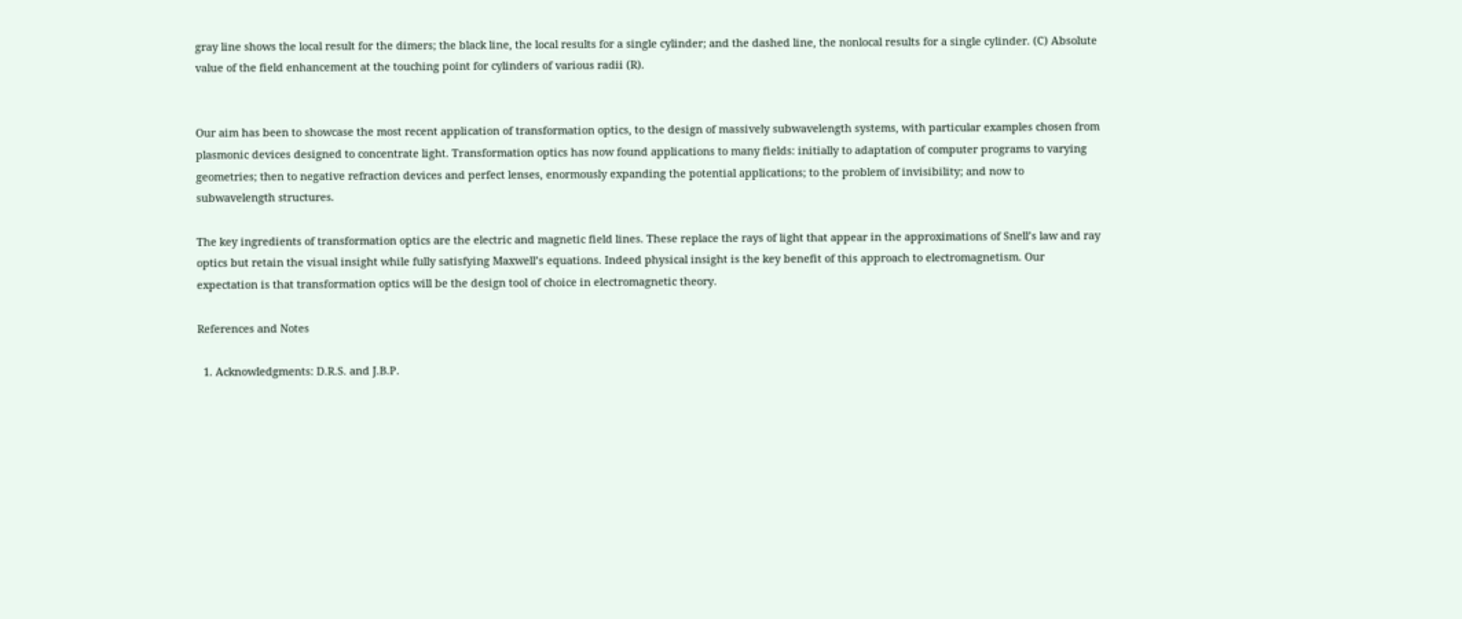gray line shows the local result for the dimers; the black line, the local results for a single cylinder; and the dashed line, the nonlocal results for a single cylinder. (C) Absolute value of the field enhancement at the touching point for cylinders of various radii (R).


Our aim has been to showcase the most recent application of transformation optics, to the design of massively subwavelength systems, with particular examples chosen from plasmonic devices designed to concentrate light. Transformation optics has now found applications to many fields: initially to adaptation of computer programs to varying geometries; then to negative refraction devices and perfect lenses, enormously expanding the potential applications; to the problem of invisibility; and now to subwavelength structures.

The key ingredients of transformation optics are the electric and magnetic field lines. These replace the rays of light that appear in the approximations of Snell’s law and ray optics but retain the visual insight while fully satisfying Maxwell’s equations. Indeed physical insight is the key benefit of this approach to electromagnetism. Our expectation is that transformation optics will be the design tool of choice in electromagnetic theory.

References and Notes

  1. Acknowledgments: D.R.S. and J.B.P.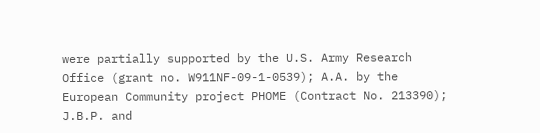were partially supported by the U.S. Army Research Office (grant no. W911NF-09-1-0539); A.A. by the European Community project PHOME (Contract No. 213390); J.B.P. and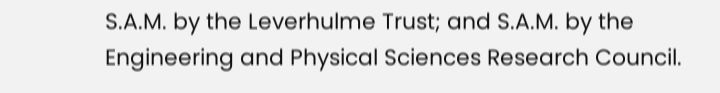S.A.M. by the Leverhulme Trust; and S.A.M. by the Engineering and Physical Sciences Research Council.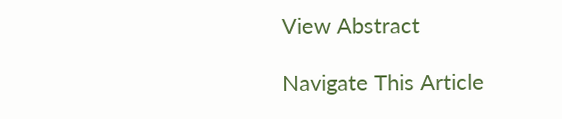View Abstract

Navigate This Article